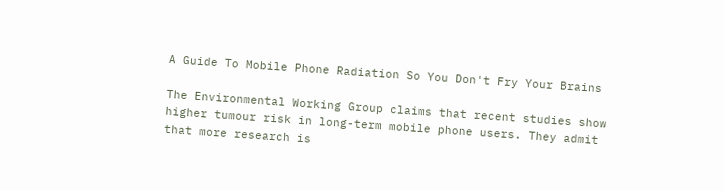A Guide To Mobile Phone Radiation So You Don't Fry Your Brains

The Environmental Working Group claims that recent studies show higher tumour risk in long-term mobile phone users. They admit that more research is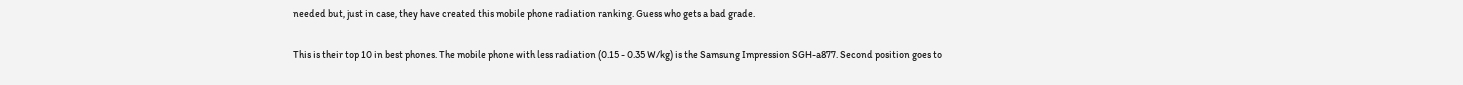needed but, just in case, they have created this mobile phone radiation ranking. Guess who gets a bad grade.

This is their top 10 in best phones. The mobile phone with less radiation (0.15 - 0.35 W/kg) is the Samsung Impression SGH-a877. Second position goes to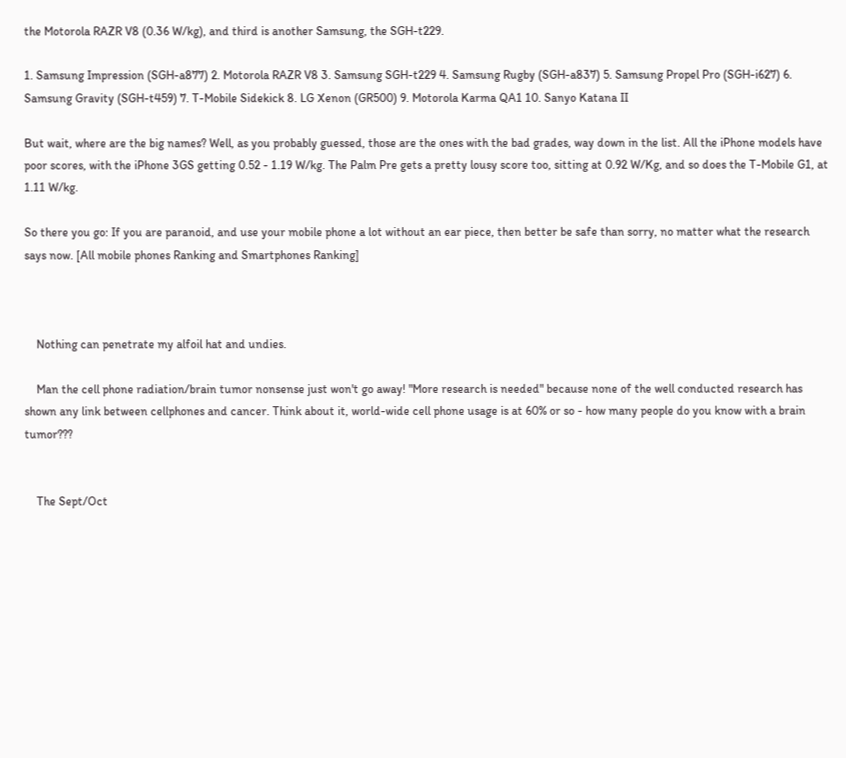the Motorola RAZR V8 (0.36 W/kg), and third is another Samsung, the SGH-t229.

1. Samsung Impression (SGH-a877) 2. Motorola RAZR V8 3. Samsung SGH-t229 4. Samsung Rugby (SGH-a837) 5. Samsung Propel Pro (SGH-i627) 6. Samsung Gravity (SGH-t459) 7. T-Mobile Sidekick 8. LG Xenon (GR500) 9. Motorola Karma QA1 10. Sanyo Katana II

But wait, where are the big names? Well, as you probably guessed, those are the ones with the bad grades, way down in the list. All the iPhone models have poor scores, with the iPhone 3GS getting 0.52 - 1.19 W/kg. The Palm Pre gets a pretty lousy score too, sitting at 0.92 W/Kg, and so does the T-Mobile G1, at 1.11 W/kg.

So there you go: If you are paranoid, and use your mobile phone a lot without an ear piece, then better be safe than sorry, no matter what the research says now. [All mobile phones Ranking and Smartphones Ranking]



    Nothing can penetrate my alfoil hat and undies.

    Man the cell phone radiation/brain tumor nonsense just won't go away! "More research is needed" because none of the well conducted research has shown any link between cellphones and cancer. Think about it, world-wide cell phone usage is at 60% or so - how many people do you know with a brain tumor???


    The Sept/Oct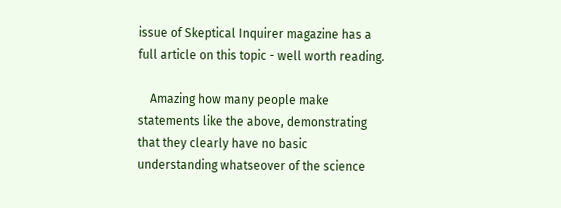issue of Skeptical Inquirer magazine has a full article on this topic - well worth reading.

    Amazing how many people make statements like the above, demonstrating that they clearly have no basic understanding whatseover of the science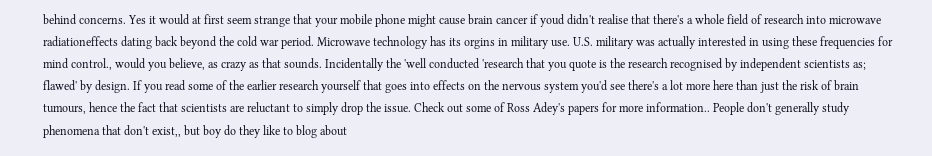behind concerns. Yes it would at first seem strange that your mobile phone might cause brain cancer if youd didn't realise that there's a whole field of research into microwave radiationeffects dating back beyond the cold war period. Microwave technology has its orgins in military use. U.S. military was actually interested in using these frequencies for mind control., would you believe, as crazy as that sounds. Incidentally the 'well conducted 'research that you quote is the research recognised by independent scientists as; flawed' by design. If you read some of the earlier research yourself that goes into effects on the nervous system you'd see there's a lot more here than just the risk of brain tumours, hence the fact that scientists are reluctant to simply drop the issue. Check out some of Ross Adey's papers for more information.. People don't generally study phenomena that don't exist,, but boy do they like to blog about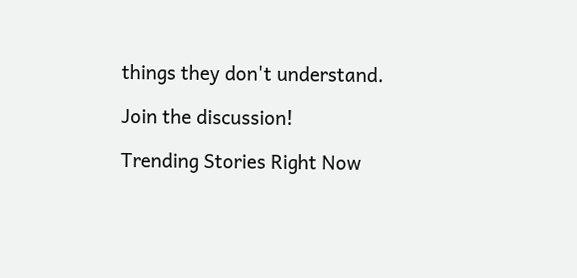things they don't understand.

Join the discussion!

Trending Stories Right Now